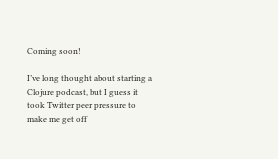Coming soon!

I’ve long thought about starting a Clojure podcast, but I guess it took Twitter peer pressure to make me get off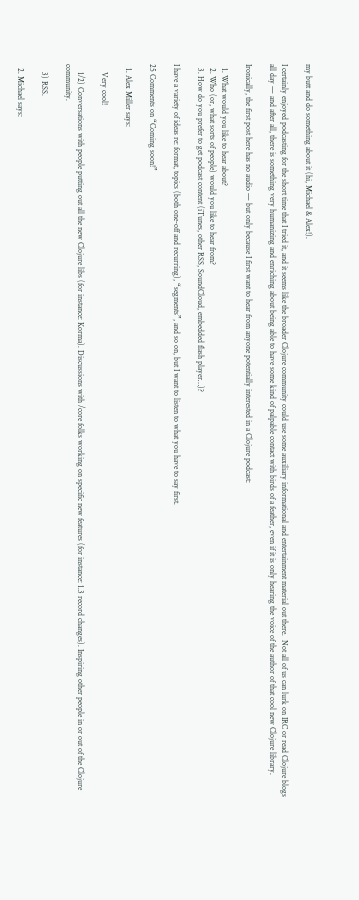my butt and do something about it (hi, Michael & Alex!).

I certainly enjoyed podcasting for the short time that I tried it, and it seems like the broader Clojure community could use some auxiliary informational and entertainment material out there.  Not all of us can lurk on IRC or read Clojure blogs all day — and after all, there is something very humanizing and enriching about being able to have some kind of palpable contact with birds of a feather, even if it is only hearing the voice of the author of that cool new Clojure library.

Ironically, the first post here has no audio — but only because I first want to hear from anyone potentially interested in a Clojure podcast:

  1. What would you like to hear about?
  2. Who (or, what sorts of people) would you like to hear from?
  3. How do you prefer to get podcast content (iTunes, other RSS, SoundCloud, embedded flash player…)?

I have a variety of ideas re: format, topics (both one-off and recurring), “segments”, and so on, but I want to listen to what you have to say first.

25 Comments on “Coming soon!”

  1. Alex Miller says:

    Very cool!

    1/2) Conversations with people putting out all the new Clojure libs (for instance: Korma). Discussions with /core folks working on specific new features (for instance: 1.3 record changes). Inspiring other people in or out of the Clojure community.

    3) RSS.

  2. Michael says: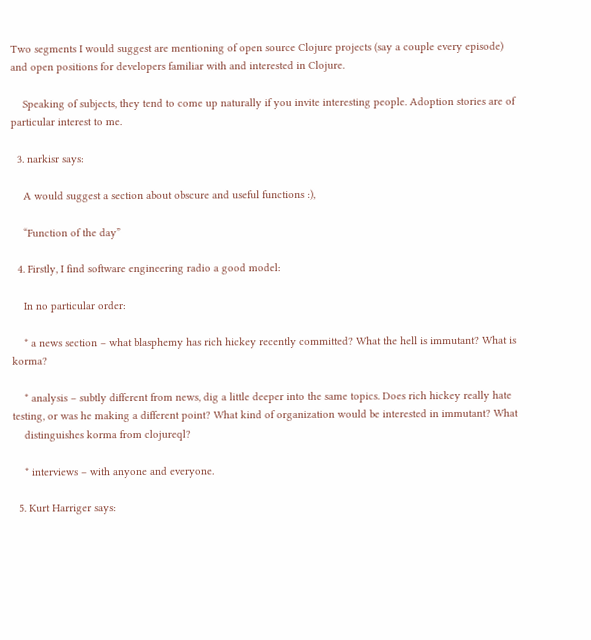Two segments I would suggest are mentioning of open source Clojure projects (say a couple every episode) and open positions for developers familiar with and interested in Clojure.

    Speaking of subjects, they tend to come up naturally if you invite interesting people. Adoption stories are of particular interest to me.

  3. narkisr says:

    A would suggest a section about obscure and useful functions :),

    “Function of the day”

  4. Firstly, I find software engineering radio a good model:

    In no particular order:

    * a news section – what blasphemy has rich hickey recently committed? What the hell is immutant? What is korma?

    * analysis – subtly different from news, dig a little deeper into the same topics. Does rich hickey really hate testing, or was he making a different point? What kind of organization would be interested in immutant? What
    distinguishes korma from clojureql?

    * interviews – with anyone and everyone.

  5. Kurt Harriger says: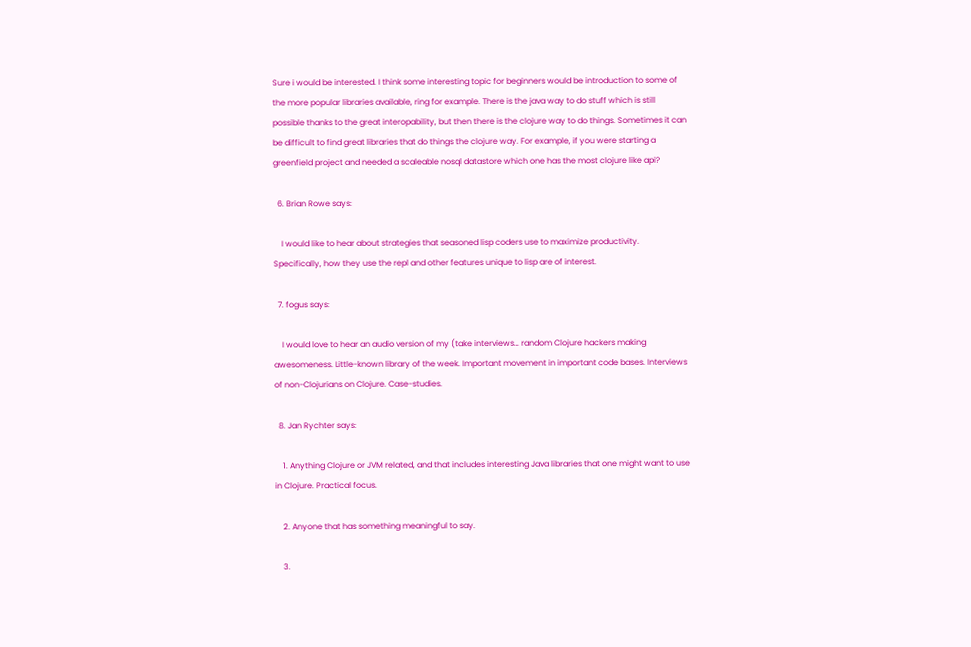Sure i would be interested. I think some interesting topic for beginners would be introduction to some of the more popular libraries available, ring for example. There is the java way to do stuff which is still possible thanks to the great interopability, but then there is the clojure way to do things. Sometimes it can be difficult to find great libraries that do things the clojure way. For example, if you were starting a greenfield project and needed a scaleable nosql datastore which one has the most clojure like api?

  6. Brian Rowe says:

    I would like to hear about strategies that seasoned lisp coders use to maximize productivity. Specifically, how they use the repl and other features unique to lisp are of interest.

  7. fogus says:

    I would love to hear an audio version of my (take interviews… random Clojure hackers making awesomeness. Little-known library of the week. Important movement in important code bases. Interviews of non-Clojurians on Clojure. Case-studies.

  8. Jan Rychter says:

    1. Anything Clojure or JVM related, and that includes interesting Java libraries that one might want to use in Clojure. Practical focus.

    2. Anyone that has something meaningful to say.

    3.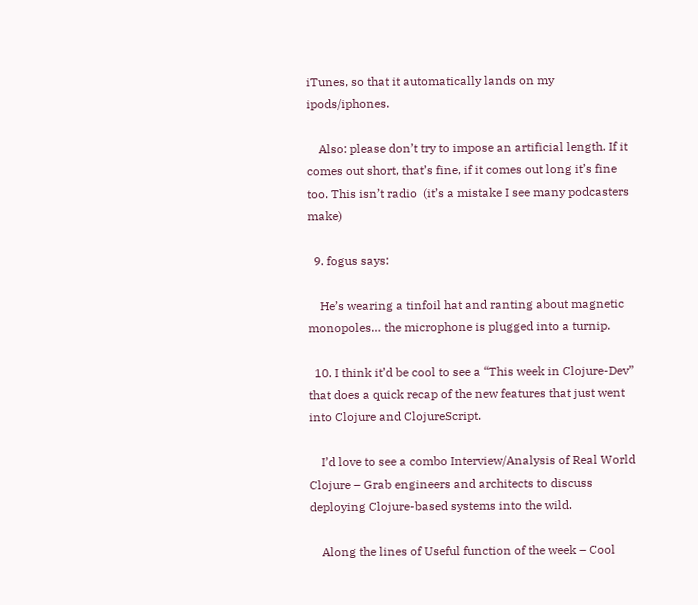iTunes, so that it automatically lands on my ipods/iphones.

    Also: please don’t try to impose an artificial length. If it comes out short, that’s fine, if it comes out long it’s fine too. This isn’t radio  (it’s a mistake I see many podcasters make)

  9. fogus says:

    He’s wearing a tinfoil hat and ranting about magnetic monopoles… the microphone is plugged into a turnip.

  10. I think it’d be cool to see a “This week in Clojure-Dev” that does a quick recap of the new features that just went into Clojure and ClojureScript.

    I’d love to see a combo Interview/Analysis of Real World Clojure – Grab engineers and architects to discuss deploying Clojure-based systems into the wild.

    Along the lines of Useful function of the week – Cool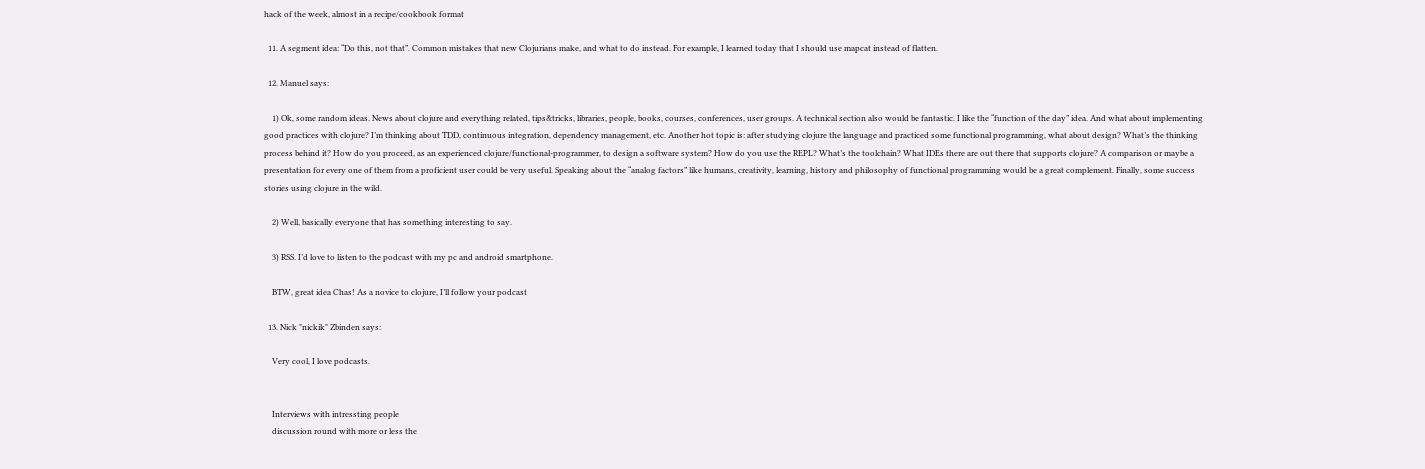hack of the week, almost in a recipe/cookbook format

  11. A segment idea: “Do this, not that”. Common mistakes that new Clojurians make, and what to do instead. For example, I learned today that I should use mapcat instead of flatten.

  12. Manuel says:

    1) Ok, some random ideas. News about clojure and everything related, tips&tricks, libraries, people, books, courses, conferences, user groups. A technical section also would be fantastic. I like the “function of the day” idea. And what about implementing good practices with clojure? I’m thinking about TDD, continuous integration, dependency management, etc. Another hot topic is: after studying clojure the language and practiced some functional programming, what about design? What’s the thinking process behind it? How do you proceed, as an experienced clojure/functional-programmer, to design a software system? How do you use the REPL? What’s the toolchain? What IDEs there are out there that supports clojure? A comparison or maybe a presentation for every one of them from a proficient user could be very useful. Speaking about the “analog factors” like humans, creativity, learning, history and philosophy of functional programming would be a great complement. Finally, some success stories using clojure in the wild.

    2) Well, basically everyone that has something interesting to say.

    3) RSS. I’d love to listen to the podcast with my pc and android smartphone.

    BTW, great idea Chas! As a novice to clojure, I’ll follow your podcast

  13. Nick "nickik" Zbinden says:

    Very cool, I love podcasts.


    Interviews with intressting people
    discussion round with more or less the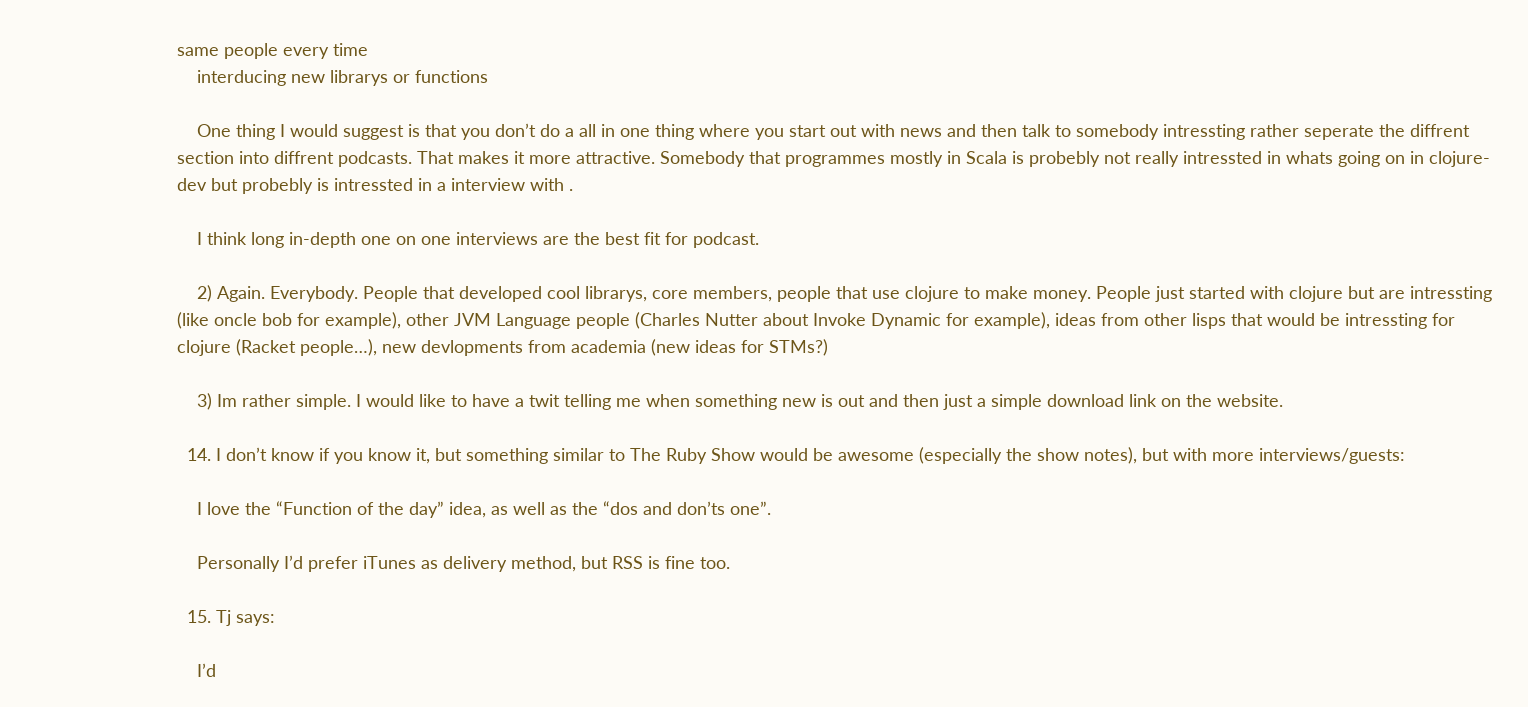same people every time
    interducing new librarys or functions

    One thing I would suggest is that you don’t do a all in one thing where you start out with news and then talk to somebody intressting rather seperate the diffrent section into diffrent podcasts. That makes it more attractive. Somebody that programmes mostly in Scala is probebly not really intressted in whats going on in clojure-dev but probebly is intressted in a interview with .

    I think long in-depth one on one interviews are the best fit for podcast.

    2) Again. Everybody. People that developed cool librarys, core members, people that use clojure to make money. People just started with clojure but are intressting (like oncle bob for example), other JVM Language people (Charles Nutter about Invoke Dynamic for example), ideas from other lisps that would be intressting for clojure (Racket people…), new devlopments from academia (new ideas for STMs?)

    3) Im rather simple. I would like to have a twit telling me when something new is out and then just a simple download link on the website.

  14. I don’t know if you know it, but something similar to The Ruby Show would be awesome (especially the show notes), but with more interviews/guests:

    I love the “Function of the day” idea, as well as the “dos and don’ts one”.

    Personally I’d prefer iTunes as delivery method, but RSS is fine too.

  15. Tj says:

    I’d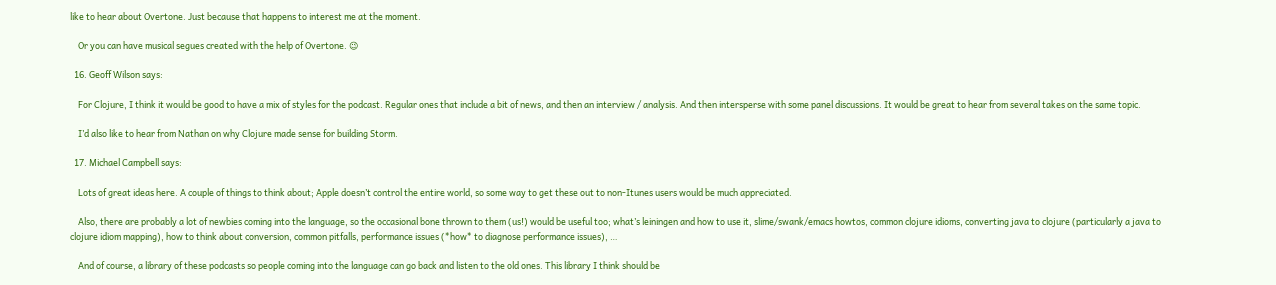like to hear about Overtone. Just because that happens to interest me at the moment.

    Or you can have musical segues created with the help of Overtone. 😉

  16. Geoff Wilson says:

    For Clojure, I think it would be good to have a mix of styles for the podcast. Regular ones that include a bit of news, and then an interview / analysis. And then intersperse with some panel discussions. It would be great to hear from several takes on the same topic.

    I’d also like to hear from Nathan on why Clojure made sense for building Storm.

  17. Michael Campbell says:

    Lots of great ideas here. A couple of things to think about; Apple doesn’t control the entire world, so some way to get these out to non-Itunes users would be much appreciated.

    Also, there are probably a lot of newbies coming into the language, so the occasional bone thrown to them (us!) would be useful too; what’s leiningen and how to use it, slime/swank/emacs howtos, common clojure idioms, converting java to clojure (particularly a java to clojure idiom mapping), how to think about conversion, common pitfalls, performance issues (*how* to diagnose performance issues), …

    And of course, a library of these podcasts so people coming into the language can go back and listen to the old ones. This library I think should be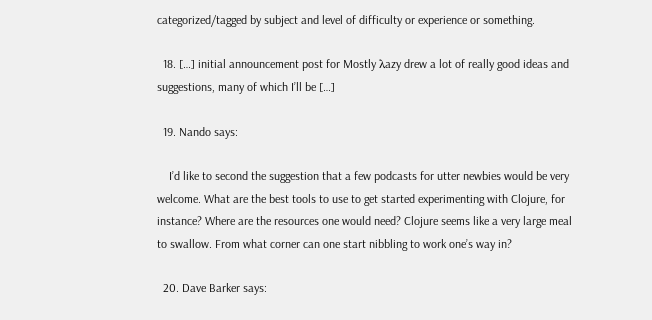categorized/tagged by subject and level of difficulty or experience or something.

  18. […] initial announcement post for Mostly λazy drew a lot of really good ideas and suggestions, many of which I’ll be […]

  19. Nando says:

    I’d like to second the suggestion that a few podcasts for utter newbies would be very welcome. What are the best tools to use to get started experimenting with Clojure, for instance? Where are the resources one would need? Clojure seems like a very large meal to swallow. From what corner can one start nibbling to work one’s way in?

  20. Dave Barker says: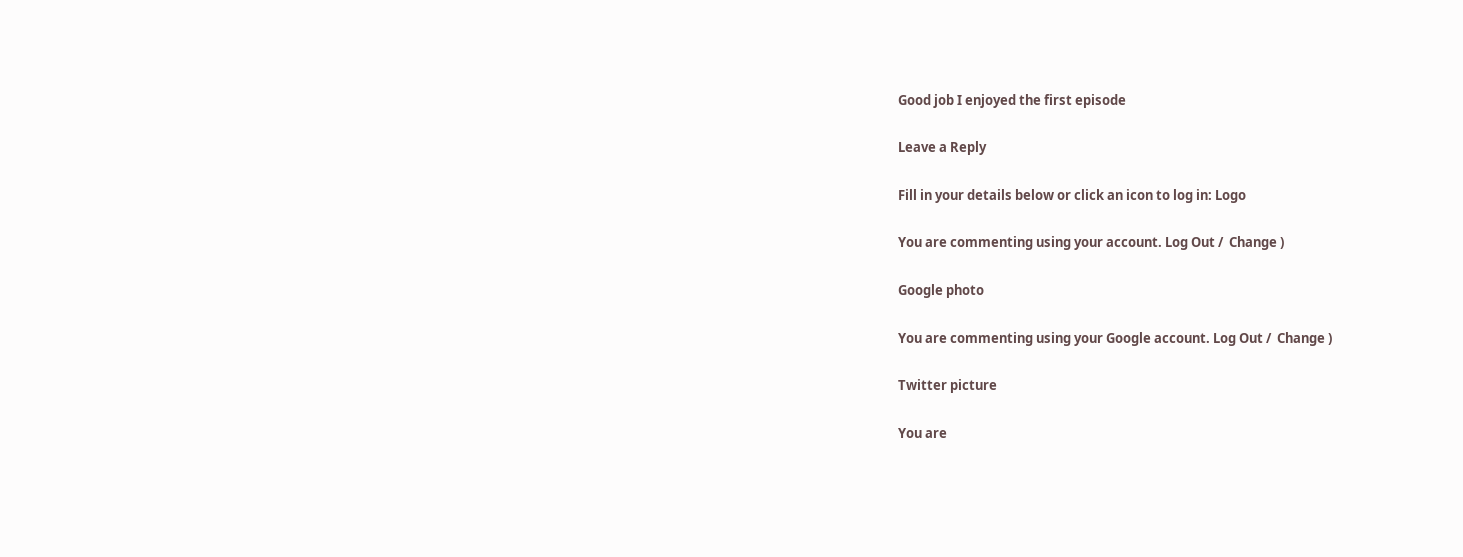Good job I enjoyed the first episode

Leave a Reply

Fill in your details below or click an icon to log in: Logo

You are commenting using your account. Log Out /  Change )

Google photo

You are commenting using your Google account. Log Out /  Change )

Twitter picture

You are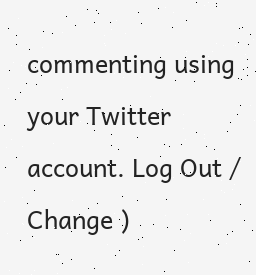commenting using your Twitter account. Log Out /  Change )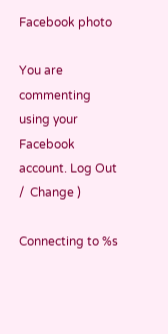Facebook photo

You are commenting using your Facebook account. Log Out /  Change )

Connecting to %s